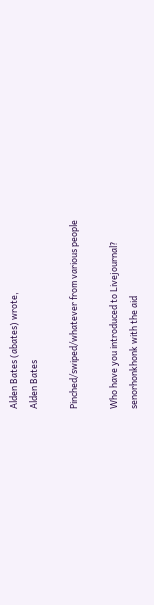Alden Bates (abates) wrote,
Alden Bates

Pinched/swiped/whatever from various people

Who have you introduced to Livejournal?
senorhonkhonk with the aid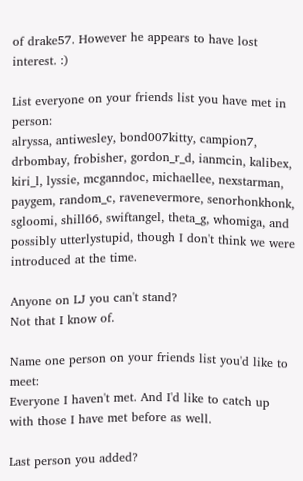of drake57. However he appears to have lost interest. :)

List everyone on your friends list you have met in person:
alryssa, antiwesley, bond007kitty, campion7, drbombay, frobisher, gordon_r_d, ianmcin, kalibex, kiri_l, lyssie, mcganndoc, michaellee, nexstarman, paygem, random_c, ravenevermore, senorhonkhonk, sgloomi, shill66, swiftangel, theta_g, whomiga, and possibly utterlystupid, though I don't think we were introduced at the time.

Anyone on LJ you can't stand?
Not that I know of.

Name one person on your friends list you'd like to meet:
Everyone I haven't met. And I'd like to catch up with those I have met before as well.

Last person you added?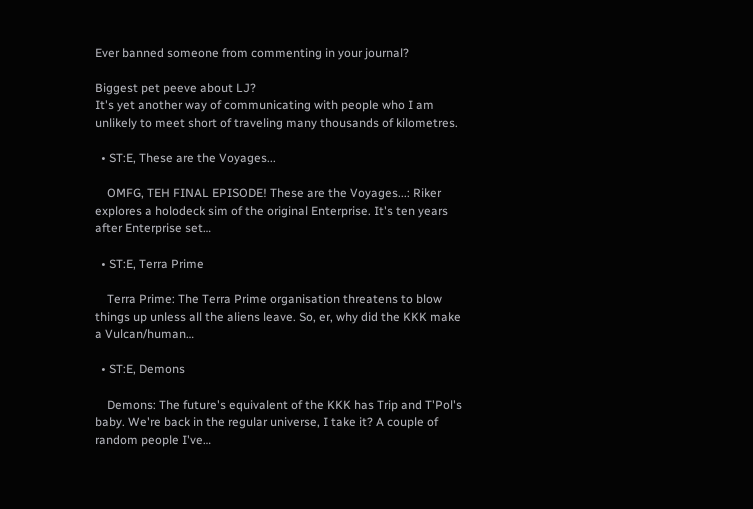Ever banned someone from commenting in your journal?

Biggest pet peeve about LJ?
It's yet another way of communicating with people who I am unlikely to meet short of traveling many thousands of kilometres.

  • ST:E, These are the Voyages...

    OMFG, TEH FINAL EPISODE! These are the Voyages...: Riker explores a holodeck sim of the original Enterprise. It's ten years after Enterprise set…

  • ST:E, Terra Prime

    Terra Prime: The Terra Prime organisation threatens to blow things up unless all the aliens leave. So, er, why did the KKK make a Vulcan/human…

  • ST:E, Demons

    Demons: The future's equivalent of the KKK has Trip and T'Pol's baby. We're back in the regular universe, I take it? A couple of random people I've…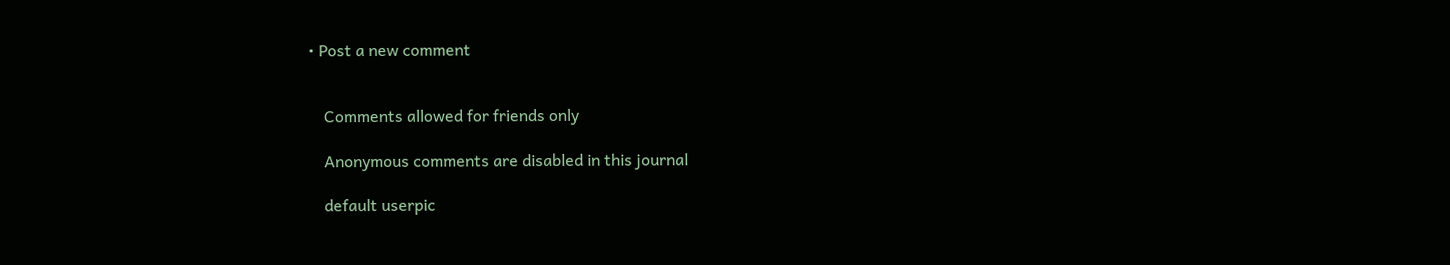• Post a new comment


    Comments allowed for friends only

    Anonymous comments are disabled in this journal

    default userpic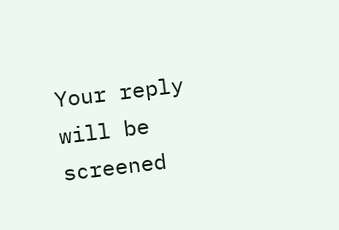Your reply will be screened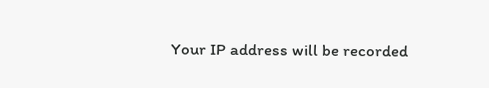Your IP address will be recorded